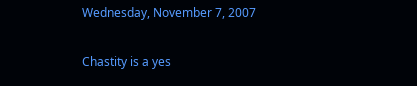Wednesday, November 7, 2007

Chastity is a yes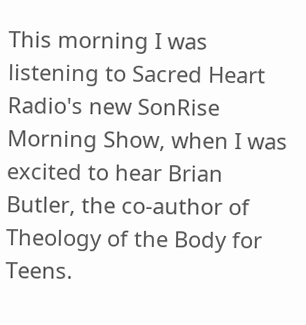This morning I was listening to Sacred Heart Radio's new SonRise Morning Show, when I was excited to hear Brian Butler, the co-author of Theology of the Body for Teens.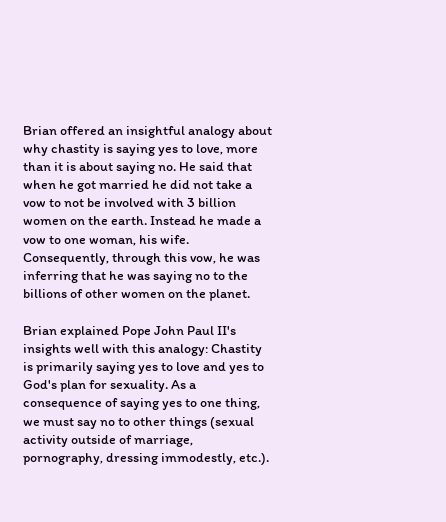Brian offered an insightful analogy about why chastity is saying yes to love, more than it is about saying no. He said that when he got married he did not take a vow to not be involved with 3 billion women on the earth. Instead he made a vow to one woman, his wife. Consequently, through this vow, he was inferring that he was saying no to the billions of other women on the planet.

Brian explained Pope John Paul II's insights well with this analogy: Chastity is primarily saying yes to love and yes to God's plan for sexuality. As a consequence of saying yes to one thing, we must say no to other things (sexual activity outside of marriage, pornography, dressing immodestly, etc.).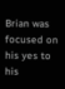Brian was focused on his yes to his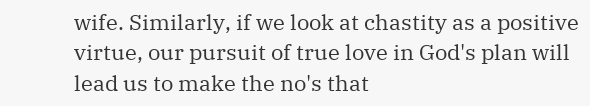wife. Similarly, if we look at chastity as a positive virtue, our pursuit of true love in God's plan will lead us to make the no's that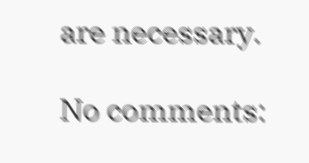are necessary.

No comments: